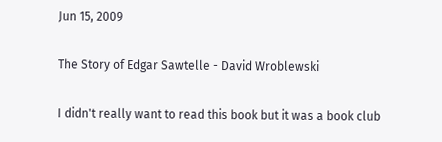Jun 15, 2009

The Story of Edgar Sawtelle - David Wroblewski

I didn't really want to read this book but it was a book club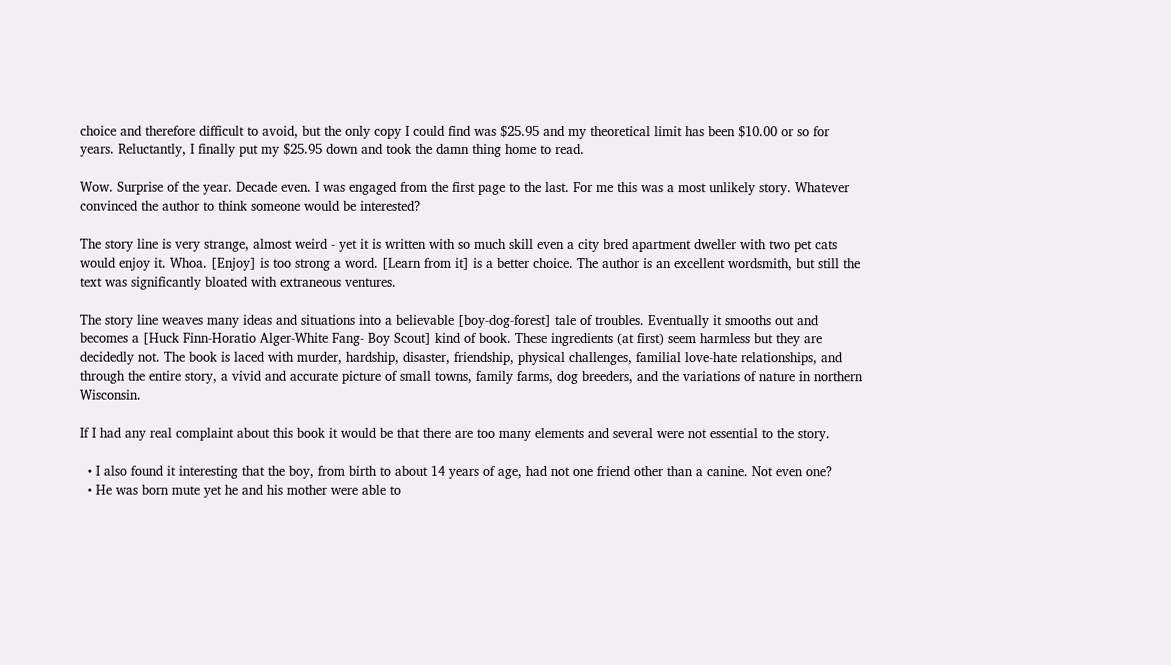choice and therefore difficult to avoid, but the only copy I could find was $25.95 and my theoretical limit has been $10.00 or so for years. Reluctantly, I finally put my $25.95 down and took the damn thing home to read.

Wow. Surprise of the year. Decade even. I was engaged from the first page to the last. For me this was a most unlikely story. Whatever convinced the author to think someone would be interested?

The story line is very strange, almost weird - yet it is written with so much skill even a city bred apartment dweller with two pet cats would enjoy it. Whoa. [Enjoy] is too strong a word. [Learn from it] is a better choice. The author is an excellent wordsmith, but still the text was significantly bloated with extraneous ventures.

The story line weaves many ideas and situations into a believable [boy-dog-forest] tale of troubles. Eventually it smooths out and becomes a [Huck Finn-Horatio Alger-White Fang- Boy Scout] kind of book. These ingredients (at first) seem harmless but they are decidedly not. The book is laced with murder, hardship, disaster, friendship, physical challenges, familial love-hate relationships, and through the entire story, a vivid and accurate picture of small towns, family farms, dog breeders, and the variations of nature in northern Wisconsin.

If I had any real complaint about this book it would be that there are too many elements and several were not essential to the story.

  • I also found it interesting that the boy, from birth to about 14 years of age, had not one friend other than a canine. Not even one?
  • He was born mute yet he and his mother were able to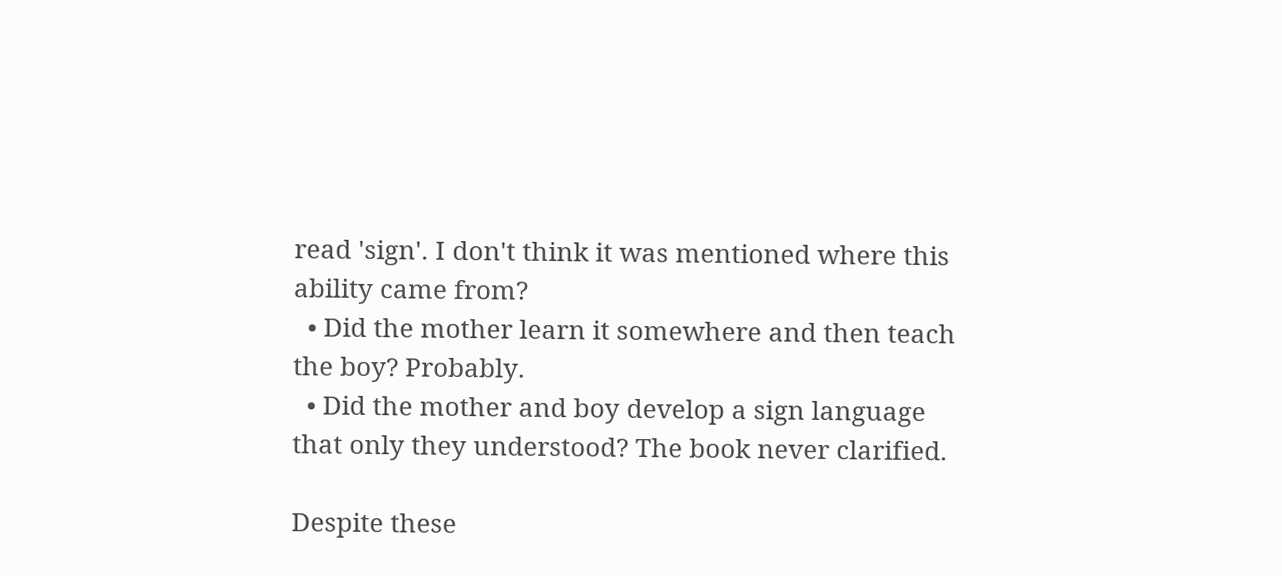read 'sign'. I don't think it was mentioned where this ability came from?
  • Did the mother learn it somewhere and then teach the boy? Probably.
  • Did the mother and boy develop a sign language that only they understood? The book never clarified.

Despite these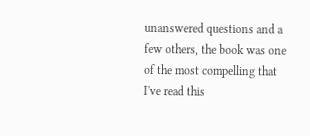unanswered questions and a few others, the book was one of the most compelling that I've read this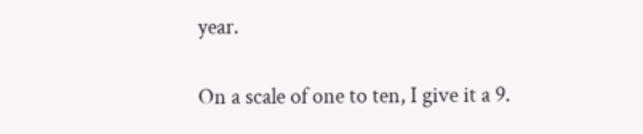year.

On a scale of one to ten, I give it a 9.